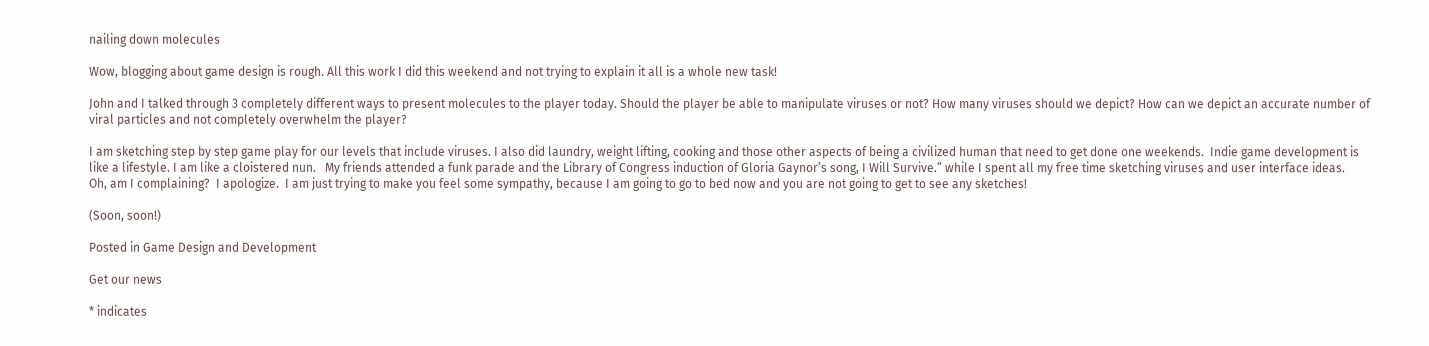nailing down molecules

Wow, blogging about game design is rough. All this work I did this weekend and not trying to explain it all is a whole new task!

John and I talked through 3 completely different ways to present molecules to the player today. Should the player be able to manipulate viruses or not? How many viruses should we depict? How can we depict an accurate number of viral particles and not completely overwhelm the player?

I am sketching step by step game play for our levels that include viruses. I also did laundry, weight lifting, cooking and those other aspects of being a civilized human that need to get done one weekends.  Indie game development is like a lifestyle. I am like a cloistered nun.   My friends attended a funk parade and the Library of Congress induction of Gloria Gaynor’s song, I Will Survive.” while I spent all my free time sketching viruses and user interface ideas.   Oh, am I complaining?  I apologize.  I am just trying to make you feel some sympathy, because I am going to go to bed now and you are not going to get to see any sketches!

(Soon, soon!)

Posted in Game Design and Development

Get our news

* indicates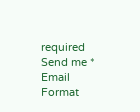required
Send me *
Email Format